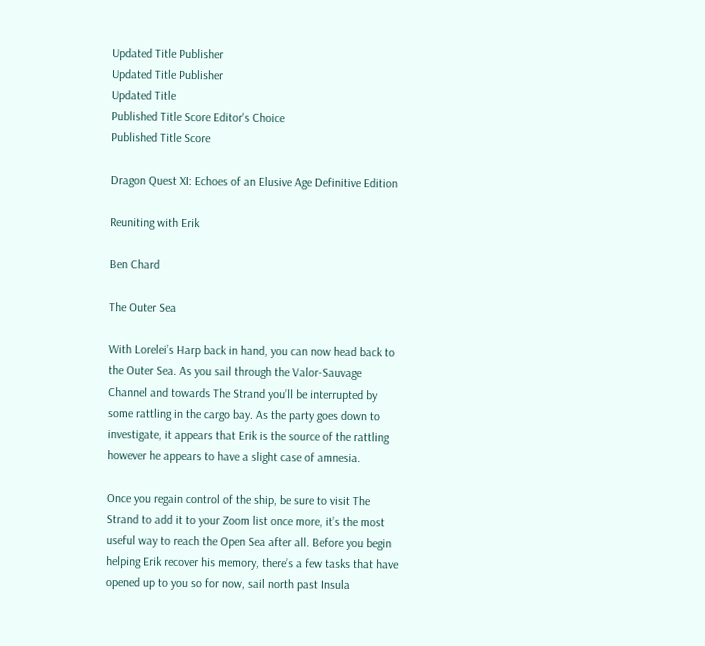Updated Title Publisher
Updated Title Publisher
Updated Title
Published Title Score Editor's Choice
Published Title Score

Dragon Quest XI: Echoes of an Elusive Age Definitive Edition

Reuniting with Erik

Ben Chard

The Outer Sea

With Lorelei’s Harp back in hand, you can now head back to the Outer Sea. As you sail through the Valor-Sauvage Channel and towards The Strand you’ll be interrupted by some rattling in the cargo bay. As the party goes down to investigate, it appears that Erik is the source of the rattling however he appears to have a slight case of amnesia.

Once you regain control of the ship, be sure to visit The Strand to add it to your Zoom list once more, it’s the most useful way to reach the Open Sea after all. Before you begin helping Erik recover his memory, there’s a few tasks that have opened up to you so for now, sail north past Insula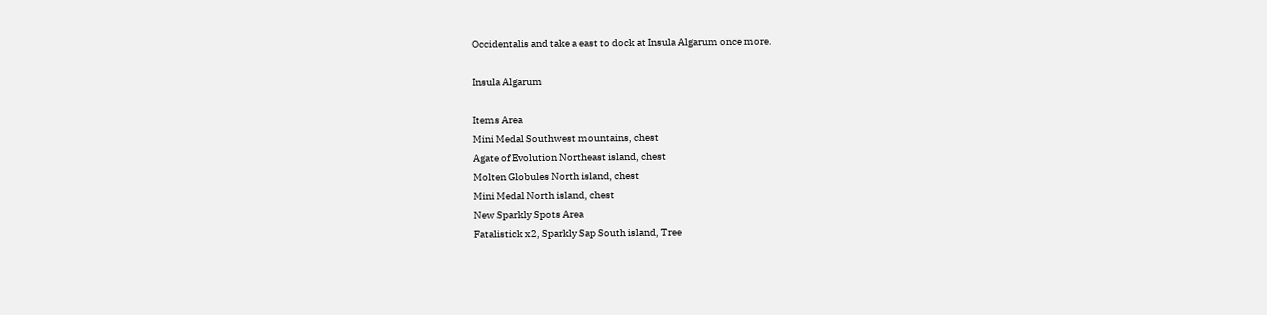Occidentalis and take a east to dock at Insula Algarum once more.

Insula Algarum

Items Area
Mini Medal Southwest mountains, chest
Agate of Evolution Northeast island, chest
Molten Globules North island, chest
Mini Medal North island, chest
New Sparkly Spots Area
Fatalistick x2, Sparkly Sap South island, Tree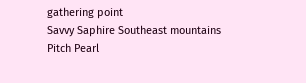gathering point
Savvy Saphire Southeast mountains
Pitch Pearl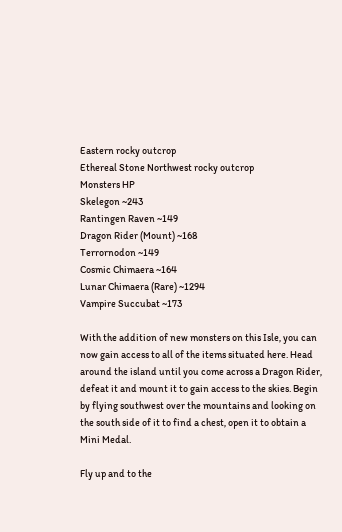Eastern rocky outcrop
Ethereal Stone Northwest rocky outcrop
Monsters HP
Skelegon ~243
Rantingen Raven ~149
Dragon Rider (Mount) ~168
Terrornodon ~149
Cosmic Chimaera ~164
Lunar Chimaera (Rare) ~1294
Vampire Succubat ~173

With the addition of new monsters on this Isle, you can now gain access to all of the items situated here. Head around the island until you come across a Dragon Rider, defeat it and mount it to gain access to the skies. Begin by flying southwest over the mountains and looking on the south side of it to find a chest, open it to obtain a Mini Medal.

Fly up and to the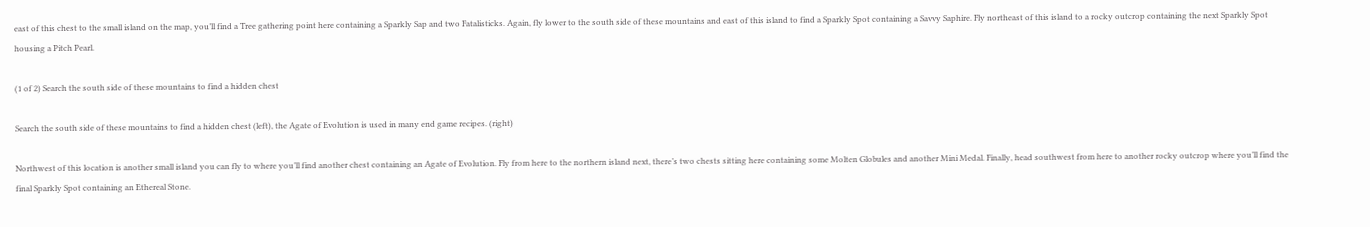east of this chest to the small island on the map, you’ll find a Tree gathering point here containing a Sparkly Sap and two Fatalisticks. Again, fly lower to the south side of these mountains and east of this island to find a Sparkly Spot containing a Savvy Saphire. Fly northeast of this island to a rocky outcrop containing the next Sparkly Spot housing a Pitch Pearl.

(1 of 2) Search the south side of these mountains to find a hidden chest

Search the south side of these mountains to find a hidden chest (left), the Agate of Evolution is used in many end game recipes. (right)

Northwest of this location is another small island you can fly to where you’ll find another chest containing an Agate of Evolution. Fly from here to the northern island next, there’s two chests sitting here containing some Molten Globules and another Mini Medal. Finally, head southwest from here to another rocky outcrop where you’ll find the final Sparkly Spot containing an Ethereal Stone.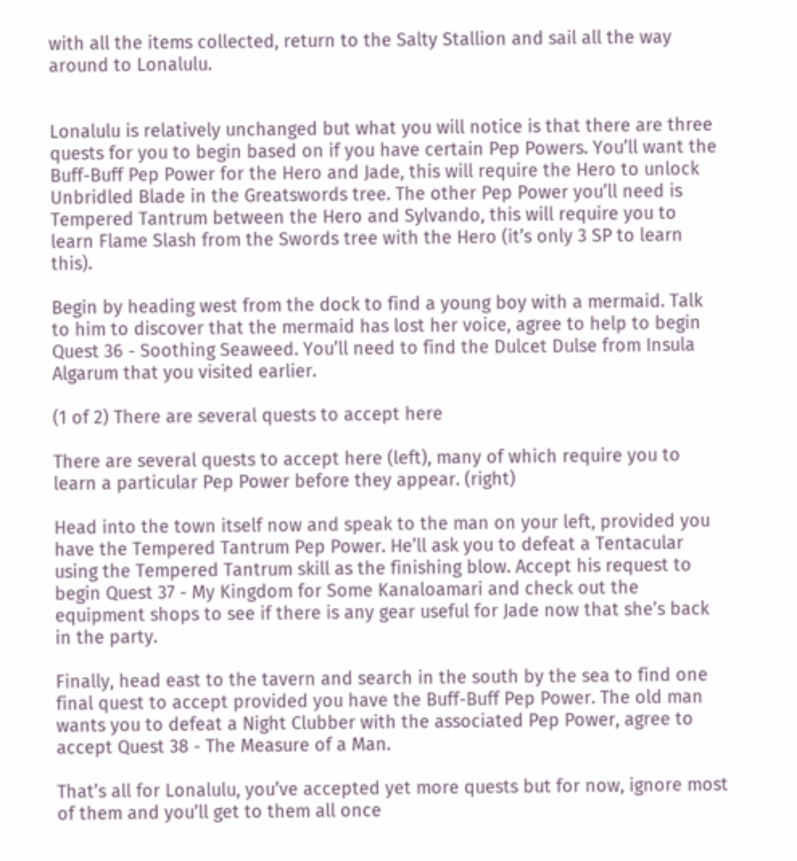with all the items collected, return to the Salty Stallion and sail all the way around to Lonalulu.


Lonalulu is relatively unchanged but what you will notice is that there are three quests for you to begin based on if you have certain Pep Powers. You’ll want the Buff-Buff Pep Power for the Hero and Jade, this will require the Hero to unlock Unbridled Blade in the Greatswords tree. The other Pep Power you’ll need is Tempered Tantrum between the Hero and Sylvando, this will require you to learn Flame Slash from the Swords tree with the Hero (it’s only 3 SP to learn this).

Begin by heading west from the dock to find a young boy with a mermaid. Talk to him to discover that the mermaid has lost her voice, agree to help to begin Quest 36 - Soothing Seaweed. You’ll need to find the Dulcet Dulse from Insula Algarum that you visited earlier.

(1 of 2) There are several quests to accept here

There are several quests to accept here (left), many of which require you to learn a particular Pep Power before they appear. (right)

Head into the town itself now and speak to the man on your left, provided you have the Tempered Tantrum Pep Power. He’ll ask you to defeat a Tentacular using the Tempered Tantrum skill as the finishing blow. Accept his request to begin Quest 37 - My Kingdom for Some Kanaloamari and check out the equipment shops to see if there is any gear useful for Jade now that she’s back in the party.

Finally, head east to the tavern and search in the south by the sea to find one final quest to accept provided you have the Buff-Buff Pep Power. The old man wants you to defeat a Night Clubber with the associated Pep Power, agree to accept Quest 38 - The Measure of a Man.

That’s all for Lonalulu, you’ve accepted yet more quests but for now, ignore most of them and you’ll get to them all once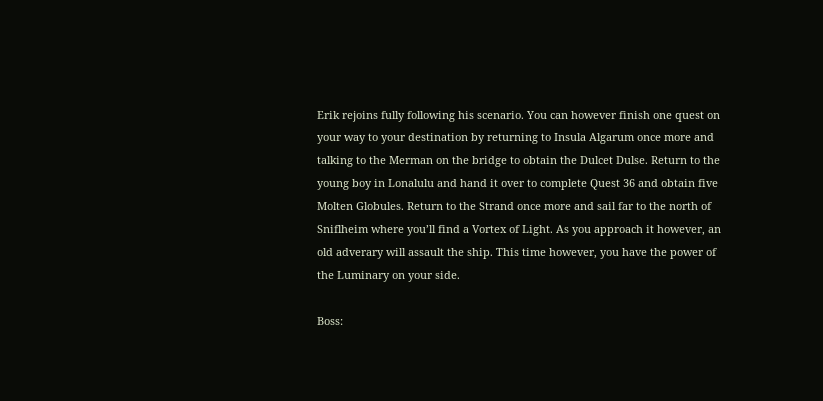Erik rejoins fully following his scenario. You can however finish one quest on your way to your destination by returning to Insula Algarum once more and talking to the Merman on the bridge to obtain the Dulcet Dulse. Return to the young boy in Lonalulu and hand it over to complete Quest 36 and obtain five Molten Globules. Return to the Strand once more and sail far to the north of Sniflheim where you’ll find a Vortex of Light. As you approach it however, an old adverary will assault the ship. This time however, you have the power of the Luminary on your side.

Boss: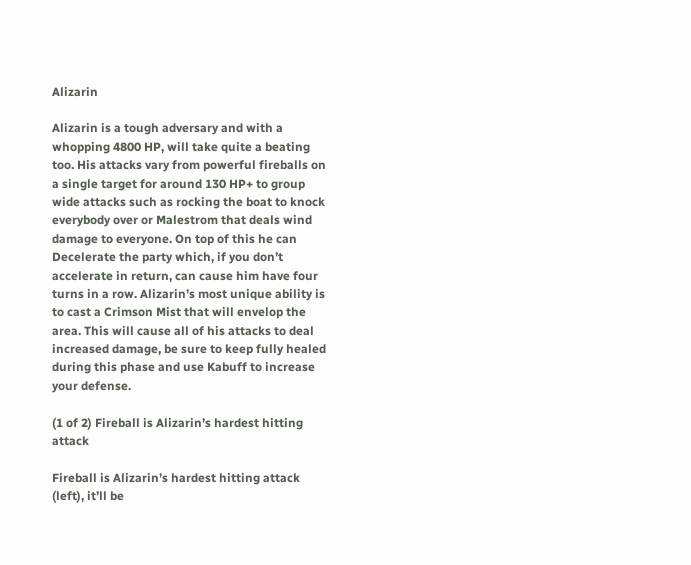Alizarin

Alizarin is a tough adversary and with a whopping 4800 HP, will take quite a beating too. His attacks vary from powerful fireballs on a single target for around 130 HP+ to group wide attacks such as rocking the boat to knock everybody over or Malestrom that deals wind damage to everyone. On top of this he can Decelerate the party which, if you don’t accelerate in return, can cause him have four turns in a row. Alizarin’s most unique ability is to cast a Crimson Mist that will envelop the area. This will cause all of his attacks to deal increased damage, be sure to keep fully healed during this phase and use Kabuff to increase your defense.

(1 of 2) Fireball is Alizarin’s hardest hitting attack

Fireball is Alizarin’s hardest hitting attack (left), it’ll be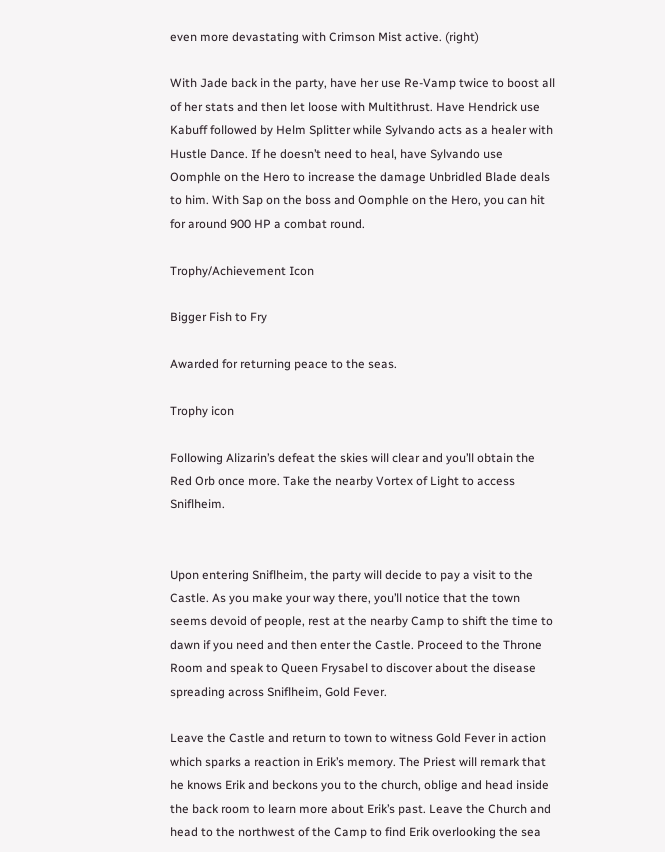even more devastating with Crimson Mist active. (right)

With Jade back in the party, have her use Re-Vamp twice to boost all of her stats and then let loose with Multithrust. Have Hendrick use Kabuff followed by Helm Splitter while Sylvando acts as a healer with Hustle Dance. If he doesn’t need to heal, have Sylvando use Oomphle on the Hero to increase the damage Unbridled Blade deals to him. With Sap on the boss and Oomphle on the Hero, you can hit for around 900 HP a combat round.

Trophy/Achievement Icon

Bigger Fish to Fry

Awarded for returning peace to the seas.

Trophy icon

Following Alizarin’s defeat the skies will clear and you’ll obtain the Red Orb once more. Take the nearby Vortex of Light to access Sniflheim.


Upon entering Sniflheim, the party will decide to pay a visit to the Castle. As you make your way there, you’ll notice that the town seems devoid of people, rest at the nearby Camp to shift the time to dawn if you need and then enter the Castle. Proceed to the Throne Room and speak to Queen Frysabel to discover about the disease spreading across Sniflheim, Gold Fever.

Leave the Castle and return to town to witness Gold Fever in action which sparks a reaction in Erik’s memory. The Priest will remark that he knows Erik and beckons you to the church, oblige and head inside the back room to learn more about Erik’s past. Leave the Church and head to the northwest of the Camp to find Erik overlooking the sea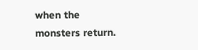when the monsters return.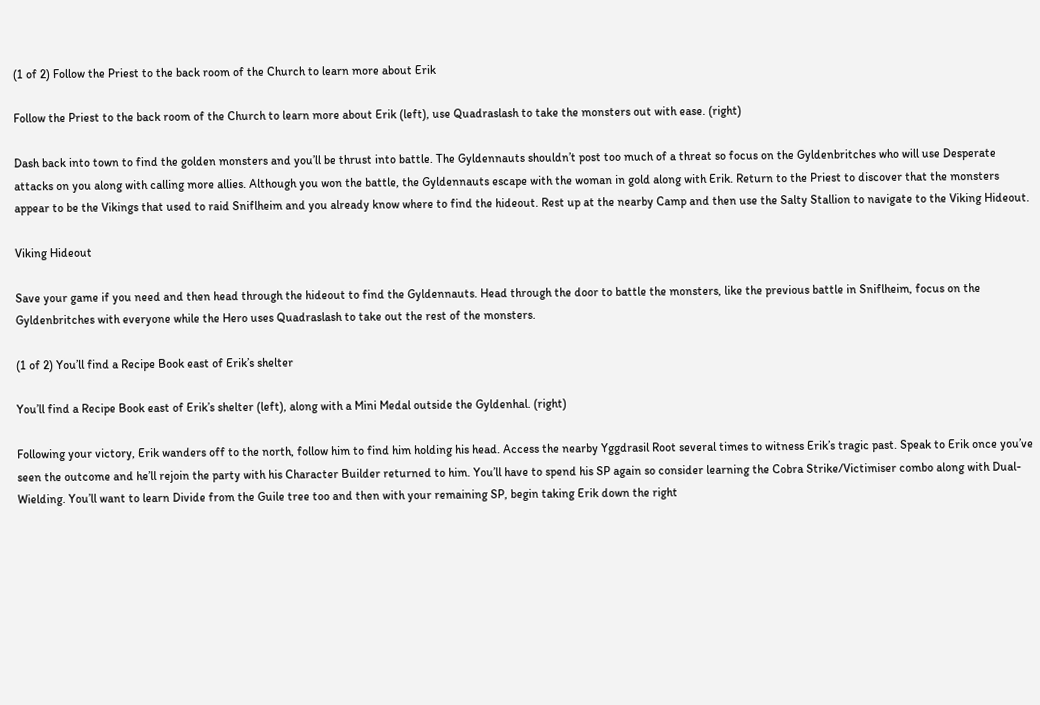(1 of 2) Follow the Priest to the back room of the Church to learn more about Erik

Follow the Priest to the back room of the Church to learn more about Erik (left), use Quadraslash to take the monsters out with ease. (right)

Dash back into town to find the golden monsters and you’ll be thrust into battle. The Gyldennauts shouldn’t post too much of a threat so focus on the Gyldenbritches who will use Desperate attacks on you along with calling more allies. Although you won the battle, the Gyldennauts escape with the woman in gold along with Erik. Return to the Priest to discover that the monsters appear to be the Vikings that used to raid Sniflheim and you already know where to find the hideout. Rest up at the nearby Camp and then use the Salty Stallion to navigate to the Viking Hideout.

Viking Hideout

Save your game if you need and then head through the hideout to find the Gyldennauts. Head through the door to battle the monsters, like the previous battle in Sniflheim, focus on the Gyldenbritches with everyone while the Hero uses Quadraslash to take out the rest of the monsters.

(1 of 2) You’ll find a Recipe Book east of Erik’s shelter

You’ll find a Recipe Book east of Erik’s shelter (left), along with a Mini Medal outside the Gyldenhal. (right)

Following your victory, Erik wanders off to the north, follow him to find him holding his head. Access the nearby Yggdrasil Root several times to witness Erik’s tragic past. Speak to Erik once you’ve seen the outcome and he’ll rejoin the party with his Character Builder returned to him. You’ll have to spend his SP again so consider learning the Cobra Strike/Victimiser combo along with Dual-Wielding. You’ll want to learn Divide from the Guile tree too and then with your remaining SP, begin taking Erik down the right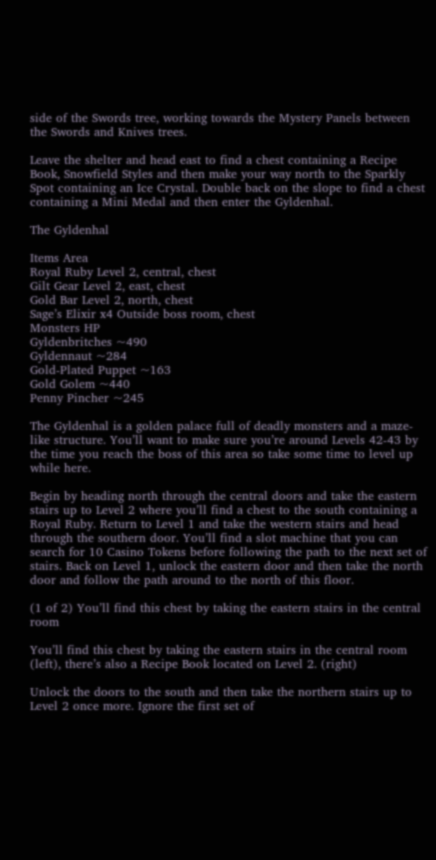side of the Swords tree, working towards the Mystery Panels between the Swords and Knives trees.

Leave the shelter and head east to find a chest containing a Recipe Book, Snowfield Styles and then make your way north to the Sparkly Spot containing an Ice Crystal. Double back on the slope to find a chest containing a Mini Medal and then enter the Gyldenhal.

The Gyldenhal

Items Area
Royal Ruby Level 2, central, chest
Gilt Gear Level 2, east, chest
Gold Bar Level 2, north, chest
Sage’s Elixir x4 Outside boss room, chest
Monsters HP
Gyldenbritches ~490
Gyldennaut ~284
Gold-Plated Puppet ~163
Gold Golem ~440
Penny Pincher ~245

The Gyldenhal is a golden palace full of deadly monsters and a maze-like structure. You’ll want to make sure you’re around Levels 42-43 by the time you reach the boss of this area so take some time to level up while here.

Begin by heading north through the central doors and take the eastern stairs up to Level 2 where you’ll find a chest to the south containing a Royal Ruby. Return to Level 1 and take the western stairs and head through the southern door. You’ll find a slot machine that you can search for 10 Casino Tokens before following the path to the next set of stairs. Back on Level 1, unlock the eastern door and then take the north door and follow the path around to the north of this floor.

(1 of 2) You’ll find this chest by taking the eastern stairs in the central room

You’ll find this chest by taking the eastern stairs in the central room (left), there’s also a Recipe Book located on Level 2. (right)

Unlock the doors to the south and then take the northern stairs up to Level 2 once more. Ignore the first set of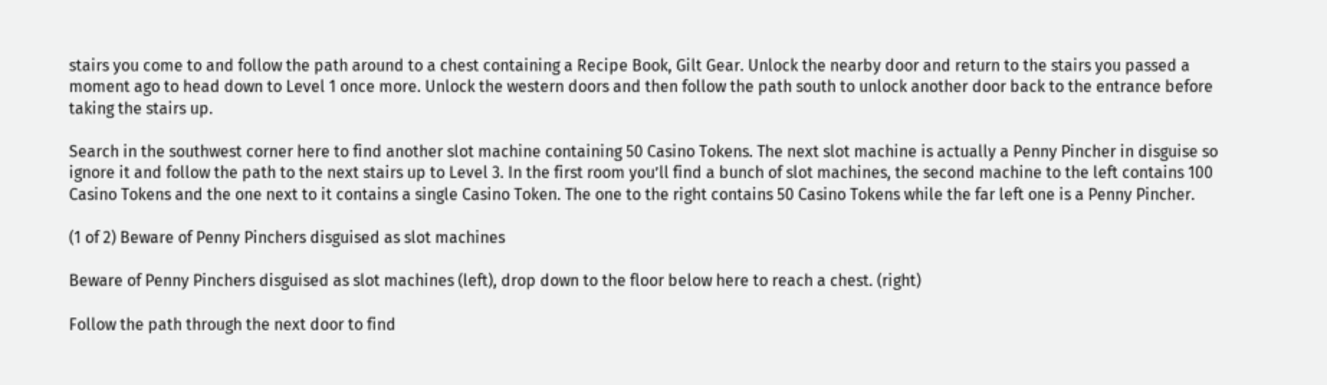stairs you come to and follow the path around to a chest containing a Recipe Book, Gilt Gear. Unlock the nearby door and return to the stairs you passed a moment ago to head down to Level 1 once more. Unlock the western doors and then follow the path south to unlock another door back to the entrance before taking the stairs up.

Search in the southwest corner here to find another slot machine containing 50 Casino Tokens. The next slot machine is actually a Penny Pincher in disguise so ignore it and follow the path to the next stairs up to Level 3. In the first room you’ll find a bunch of slot machines, the second machine to the left contains 100 Casino Tokens and the one next to it contains a single Casino Token. The one to the right contains 50 Casino Tokens while the far left one is a Penny Pincher.

(1 of 2) Beware of Penny Pinchers disguised as slot machines

Beware of Penny Pinchers disguised as slot machines (left), drop down to the floor below here to reach a chest. (right)

Follow the path through the next door to find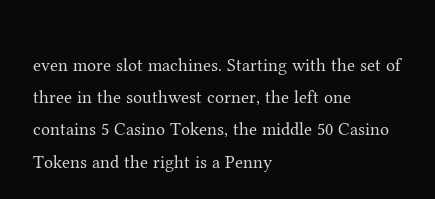even more slot machines. Starting with the set of three in the southwest corner, the left one contains 5 Casino Tokens, the middle 50 Casino Tokens and the right is a Penny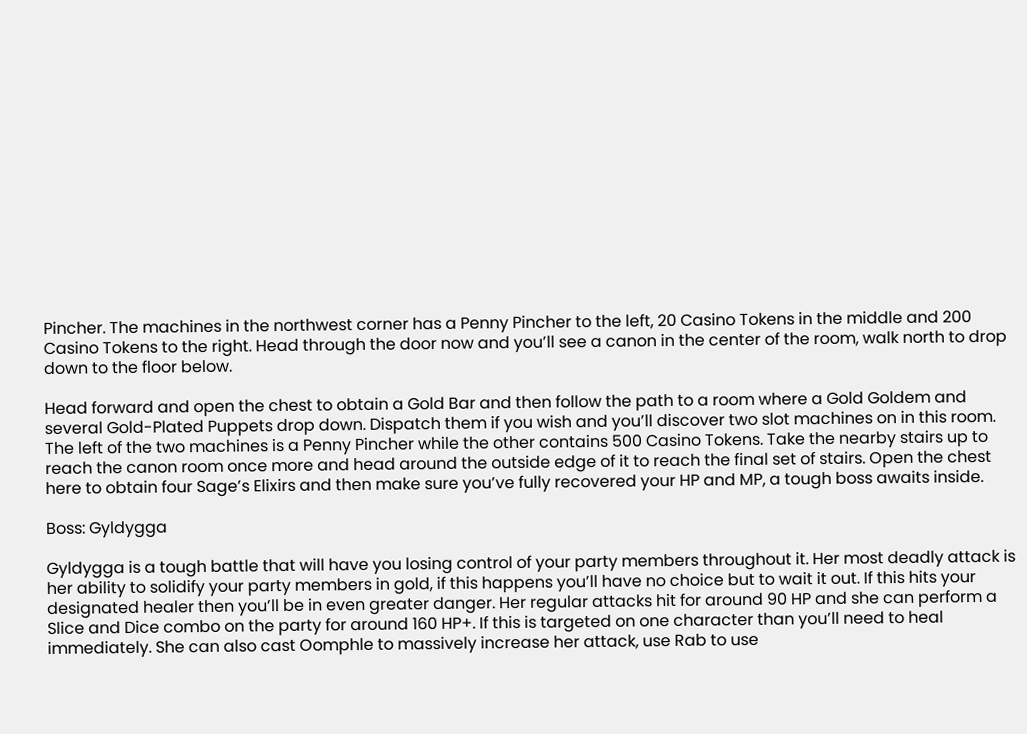Pincher. The machines in the northwest corner has a Penny Pincher to the left, 20 Casino Tokens in the middle and 200 Casino Tokens to the right. Head through the door now and you’ll see a canon in the center of the room, walk north to drop down to the floor below.

Head forward and open the chest to obtain a Gold Bar and then follow the path to a room where a Gold Goldem and several Gold-Plated Puppets drop down. Dispatch them if you wish and you’ll discover two slot machines on in this room. The left of the two machines is a Penny Pincher while the other contains 500 Casino Tokens. Take the nearby stairs up to reach the canon room once more and head around the outside edge of it to reach the final set of stairs. Open the chest here to obtain four Sage’s Elixirs and then make sure you’ve fully recovered your HP and MP, a tough boss awaits inside.

Boss: Gyldygga

Gyldygga is a tough battle that will have you losing control of your party members throughout it. Her most deadly attack is her ability to solidify your party members in gold, if this happens you’ll have no choice but to wait it out. If this hits your designated healer then you’ll be in even greater danger. Her regular attacks hit for around 90 HP and she can perform a Slice and Dice combo on the party for around 160 HP+. If this is targeted on one character than you’ll need to heal immediately. She can also cast Oomphle to massively increase her attack, use Rab to use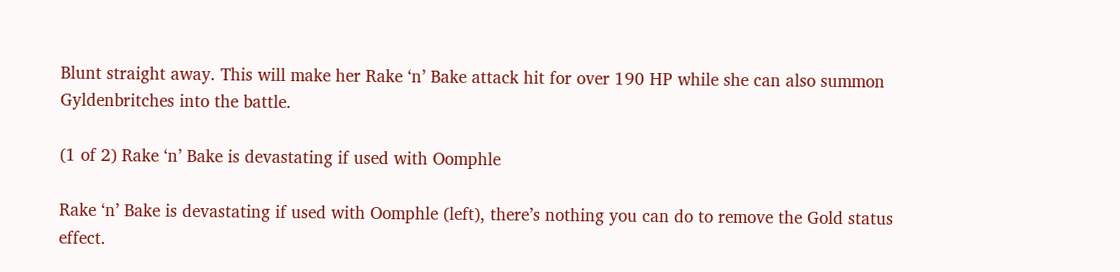Blunt straight away. This will make her Rake ‘n’ Bake attack hit for over 190 HP while she can also summon Gyldenbritches into the battle.

(1 of 2) Rake ‘n’ Bake is devastating if used with Oomphle

Rake ‘n’ Bake is devastating if used with Oomphle (left), there’s nothing you can do to remove the Gold status effect.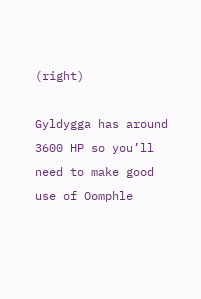(right)

Gyldygga has around 3600 HP so you’ll need to make good use of Oomphle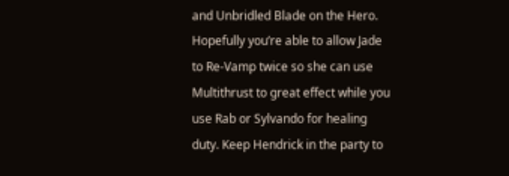and Unbridled Blade on the Hero. Hopefully you’re able to allow Jade to Re-Vamp twice so she can use Multithrust to great effect while you use Rab or Sylvando for healing duty. Keep Hendrick in the party to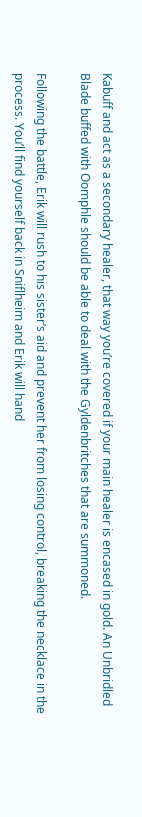Kabuff and act as a secondary healer, that way you’re covered if your main healer is encased in gold. An Unbridled Blade buffed with Oomphle should be able to deal with the Gyldenbritches that are summoned.

Following the battle, Erik will rush to his sister’s aid and prevent her from losing control, breaking the necklace in the process. You’ll find yourself back in Sniflheim and Erik will hand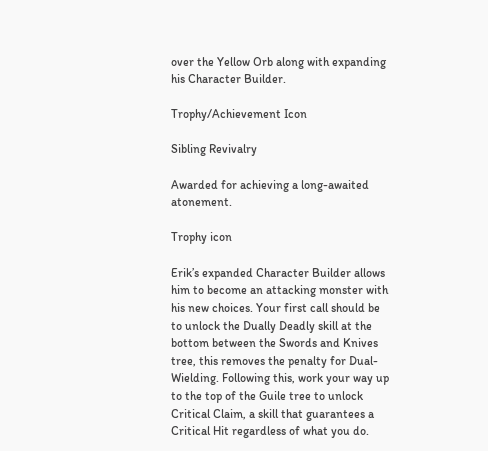over the Yellow Orb along with expanding his Character Builder.

Trophy/Achievement Icon

Sibling Revivalry

Awarded for achieving a long-awaited atonement.

Trophy icon

Erik’s expanded Character Builder allows him to become an attacking monster with his new choices. Your first call should be to unlock the Dually Deadly skill at the bottom between the Swords and Knives tree, this removes the penalty for Dual-Wielding. Following this, work your way up to the top of the Guile tree to unlock Critical Claim, a skill that guarantees a Critical Hit regardless of what you do.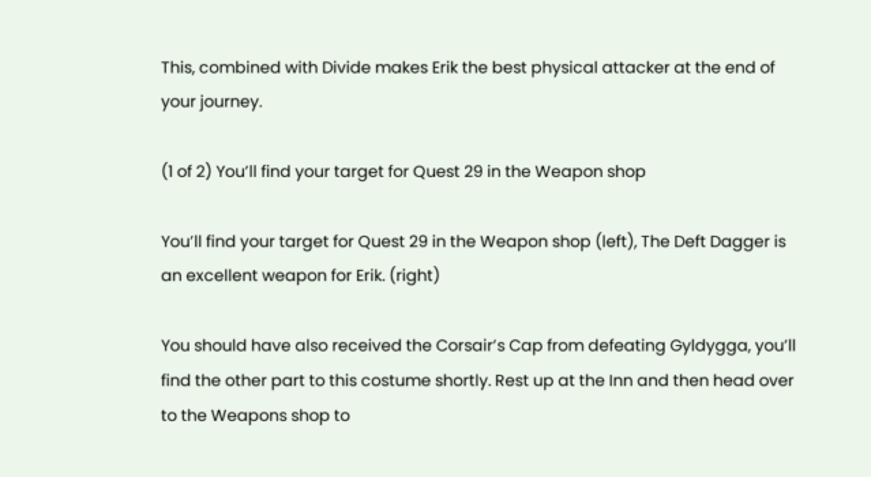This, combined with Divide makes Erik the best physical attacker at the end of your journey.

(1 of 2) You’ll find your target for Quest 29 in the Weapon shop

You’ll find your target for Quest 29 in the Weapon shop (left), The Deft Dagger is an excellent weapon for Erik. (right)

You should have also received the Corsair’s Cap from defeating Gyldygga, you’ll find the other part to this costume shortly. Rest up at the Inn and then head over to the Weapons shop to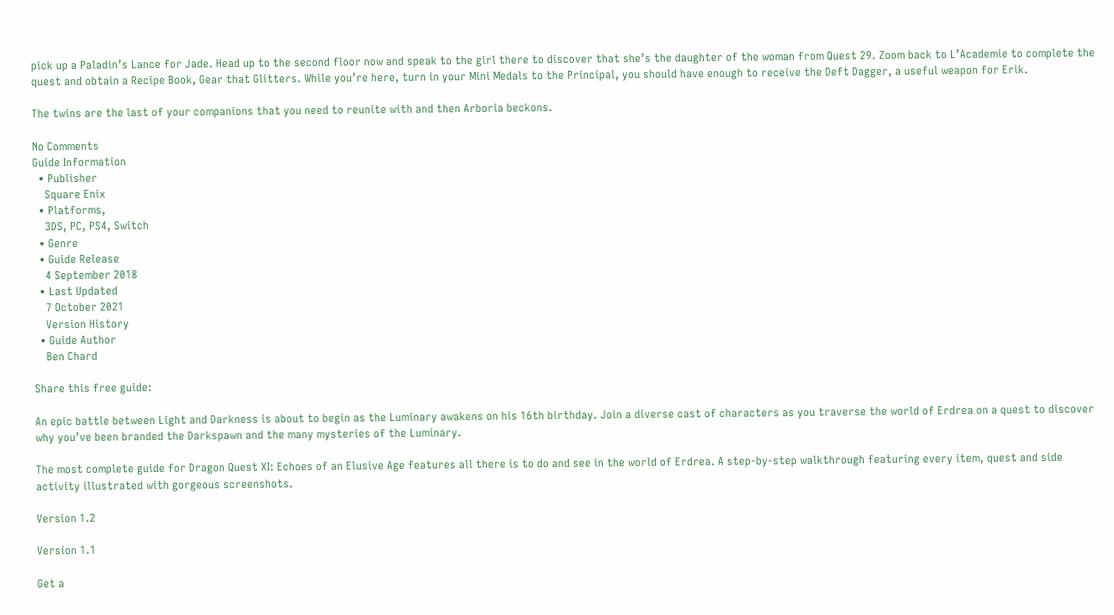pick up a Paladin’s Lance for Jade. Head up to the second floor now and speak to the girl there to discover that she’s the daughter of the woman from Quest 29. Zoom back to L’Academie to complete the quest and obtain a Recipe Book, Gear that Glitters. While you’re here, turn in your Mini Medals to the Principal, you should have enough to receive the Deft Dagger, a useful weapon for Erik.

The twins are the last of your companions that you need to reunite with and then Arboria beckons.

No Comments
Guide Information
  • Publisher
    Square Enix
  • Platforms,
    3DS, PC, PS4, Switch
  • Genre
  • Guide Release
    4 September 2018
  • Last Updated
    7 October 2021
    Version History
  • Guide Author
    Ben Chard

Share this free guide:

An epic battle between Light and Darkness is about to begin as the Luminary awakens on his 16th birthday. Join a diverse cast of characters as you traverse the world of Erdrea on a quest to discover why you’ve been branded the Darkspawn and the many mysteries of the Luminary.

The most complete guide for Dragon Quest XI: Echoes of an Elusive Age features all there is to do and see in the world of Erdrea. A step-by-step walkthrough featuring every item, quest and side activity illustrated with gorgeous screenshots.

Version 1.2

Version 1.1

Get a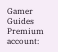Gamer Guides Premium account: